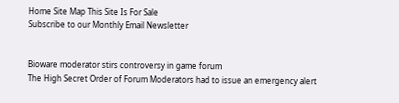Home Site Map This Site Is For Sale
Subscribe to our Monthly Email Newsletter


Bioware moderator stirs controversy in game forum
The High Secret Order of Forum Moderators had to issue an emergency alert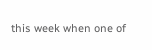this week when one of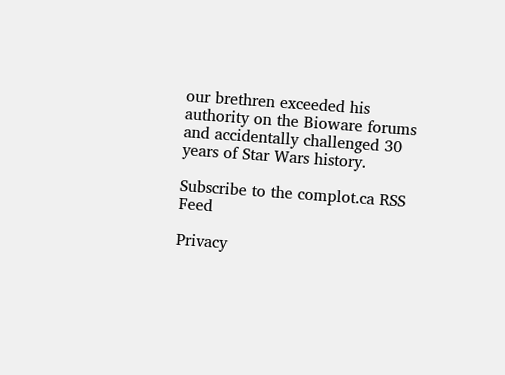our brethren exceeded his authority on the Bioware forums and accidentally challenged 30 years of Star Wars history.

Subscribe to the complot.ca RSS Feed

Privacy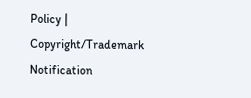Policy | Copyright/Trademark Notification